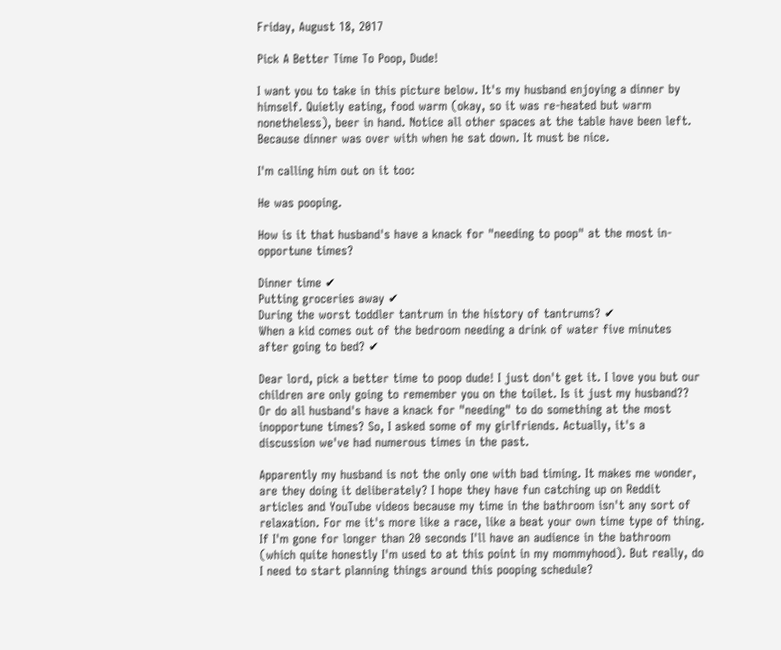Friday, August 18, 2017

Pick A Better Time To Poop, Dude!

I want you to take in this picture below. It's my husband enjoying a dinner by himself. Quietly eating, food warm (okay, so it was re-heated but warm nonetheless), beer in hand. Notice all other spaces at the table have been left. Because dinner was over with when he sat down. It must be nice.

I'm calling him out on it too:

He was pooping.

How is it that husband's have a knack for "needing to poop" at the most in-opportune times?

Dinner time ✔
Putting groceries away ✔
During the worst toddler tantrum in the history of tantrums? ✔
When a kid comes out of the bedroom needing a drink of water five minutes after going to bed? ✔

Dear lord, pick a better time to poop dude! I just don't get it. I love you but our children are only going to remember you on the toilet. Is it just my husband?? Or do all husband's have a knack for "needing" to do something at the most inopportune times? So, I asked some of my girlfriends. Actually, it's a discussion we've had numerous times in the past.

Apparently my husband is not the only one with bad timing. It makes me wonder, are they doing it deliberately? I hope they have fun catching up on Reddit articles and YouTube videos because my time in the bathroom isn't any sort of relaxation. For me it's more like a race, like a beat your own time type of thing. If I'm gone for longer than 20 seconds I'll have an audience in the bathroom (which quite honestly I'm used to at this point in my mommyhood). But really, do I need to start planning things around this pooping schedule?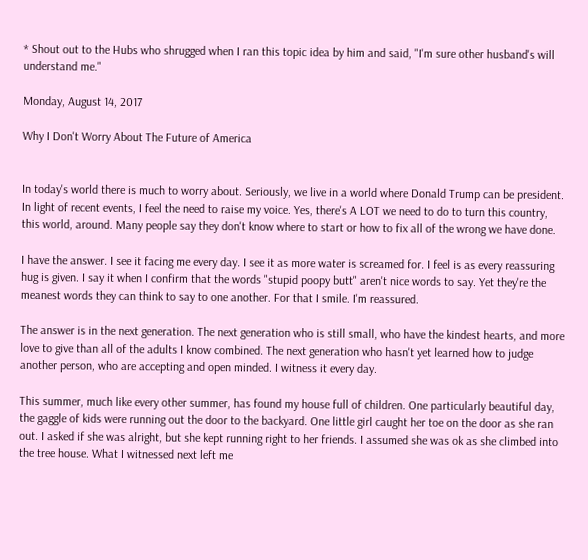* Shout out to the Hubs who shrugged when I ran this topic idea by him and said, "I'm sure other husband's will understand me."

Monday, August 14, 2017

Why I Don't Worry About The Future of America


In today's world there is much to worry about. Seriously, we live in a world where Donald Trump can be president. In light of recent events, I feel the need to raise my voice. Yes, there's A LOT we need to do to turn this country, this world, around. Many people say they don't know where to start or how to fix all of the wrong we have done.

I have the answer. I see it facing me every day. I see it as more water is screamed for. I feel is as every reassuring hug is given. I say it when I confirm that the words "stupid poopy butt" aren't nice words to say. Yet they're the meanest words they can think to say to one another. For that I smile. I'm reassured.

The answer is in the next generation. The next generation who is still small, who have the kindest hearts, and more love to give than all of the adults I know combined. The next generation who hasn't yet learned how to judge another person, who are accepting and open minded. I witness it every day.

This summer, much like every other summer, has found my house full of children. One particularly beautiful day, the gaggle of kids were running out the door to the backyard. One little girl caught her toe on the door as she ran out. I asked if she was alright, but she kept running right to her friends. I assumed she was ok as she climbed into the tree house. What I witnessed next left me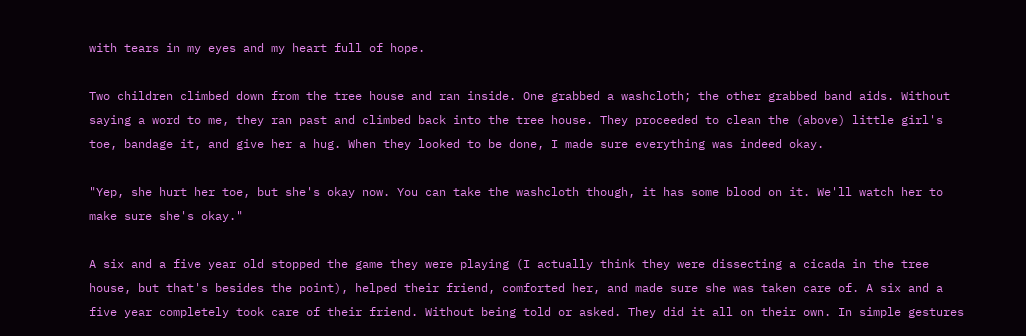with tears in my eyes and my heart full of hope.

Two children climbed down from the tree house and ran inside. One grabbed a washcloth; the other grabbed band aids. Without saying a word to me, they ran past and climbed back into the tree house. They proceeded to clean the (above) little girl's toe, bandage it, and give her a hug. When they looked to be done, I made sure everything was indeed okay.

"Yep, she hurt her toe, but she's okay now. You can take the washcloth though, it has some blood on it. We'll watch her to make sure she's okay."

A six and a five year old stopped the game they were playing (I actually think they were dissecting a cicada in the tree house, but that's besides the point), helped their friend, comforted her, and made sure she was taken care of. A six and a five year completely took care of their friend. Without being told or asked. They did it all on their own. In simple gestures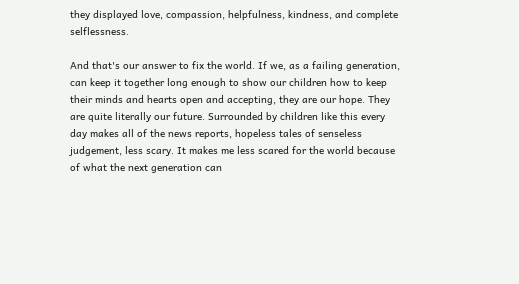they displayed love, compassion, helpfulness, kindness, and complete selflessness.

And that's our answer to fix the world. If we, as a failing generation, can keep it together long enough to show our children how to keep their minds and hearts open and accepting, they are our hope. They are quite literally our future. Surrounded by children like this every day makes all of the news reports, hopeless tales of senseless judgement, less scary. It makes me less scared for the world because of what the next generation can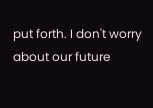put forth. I don't worry about our future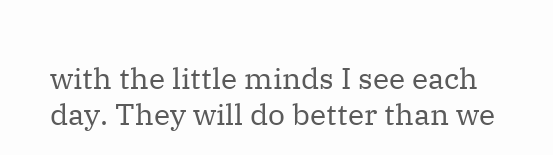with the little minds I see each day. They will do better than we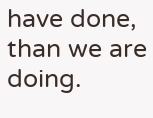have done, than we are doing.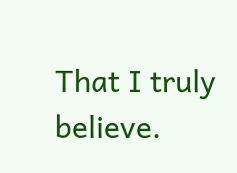That I truly believe.